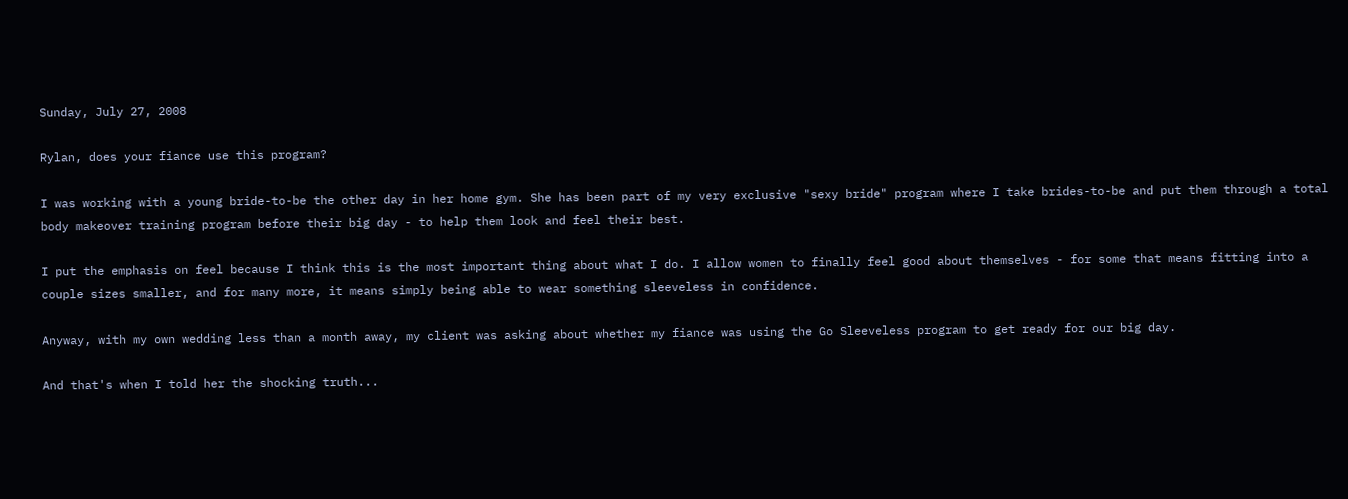Sunday, July 27, 2008

Rylan, does your fiance use this program?

I was working with a young bride-to-be the other day in her home gym. She has been part of my very exclusive "sexy bride" program where I take brides-to-be and put them through a total body makeover training program before their big day - to help them look and feel their best.

I put the emphasis on feel because I think this is the most important thing about what I do. I allow women to finally feel good about themselves - for some that means fitting into a couple sizes smaller, and for many more, it means simply being able to wear something sleeveless in confidence.

Anyway, with my own wedding less than a month away, my client was asking about whether my fiance was using the Go Sleeveless program to get ready for our big day.

And that's when I told her the shocking truth...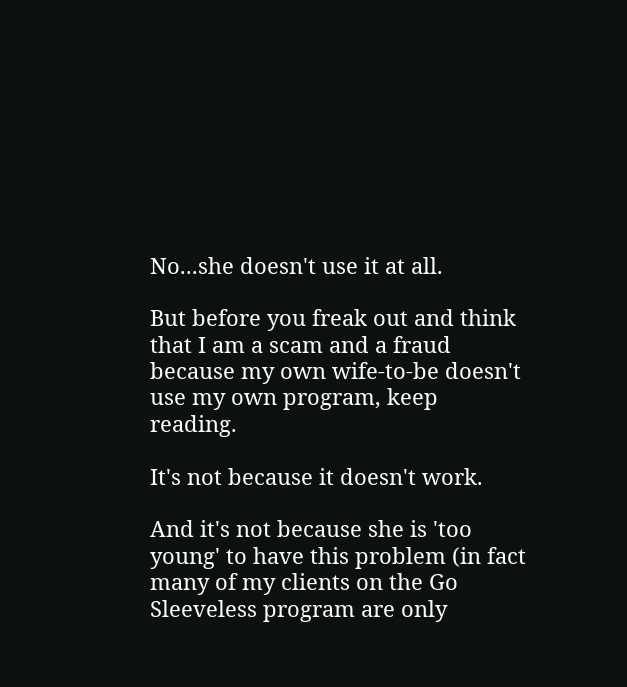No...she doesn't use it at all.

But before you freak out and think that I am a scam and a fraud because my own wife-to-be doesn't use my own program, keep reading.

It's not because it doesn't work.

And it's not because she is 'too young' to have this problem (in fact many of my clients on the Go Sleeveless program are only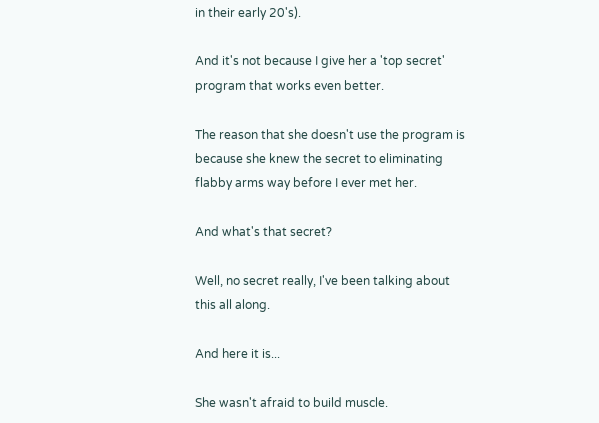in their early 20's).

And it's not because I give her a 'top secret' program that works even better.

The reason that she doesn't use the program is because she knew the secret to eliminating flabby arms way before I ever met her.

And what's that secret?

Well, no secret really, I've been talking about this all along.

And here it is...

She wasn't afraid to build muscle.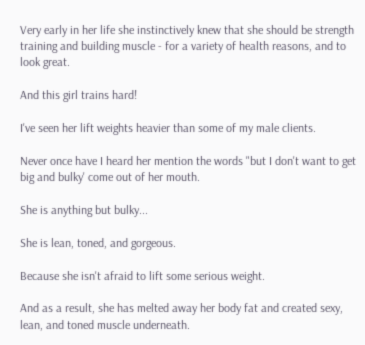Very early in her life she instinctively knew that she should be strength training and building muscle - for a variety of health reasons, and to look great.

And this girl trains hard!

I've seen her lift weights heavier than some of my male clients.

Never once have I heard her mention the words "but I don't want to get big and bulky' come out of her mouth.

She is anything but bulky...

She is lean, toned, and gorgeous.

Because she isn't afraid to lift some serious weight.

And as a result, she has melted away her body fat and created sexy, lean, and toned muscle underneath.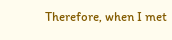Therefore, when I met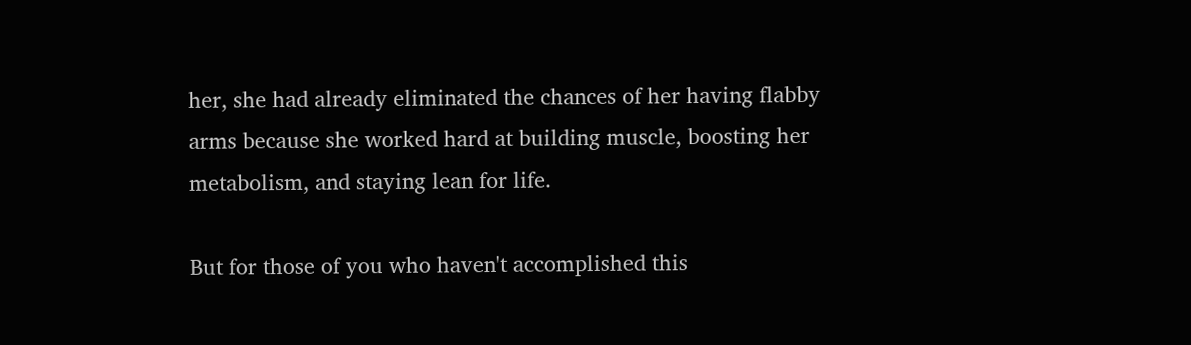her, she had already eliminated the chances of her having flabby arms because she worked hard at building muscle, boosting her metabolism, and staying lean for life.

But for those of you who haven't accomplished this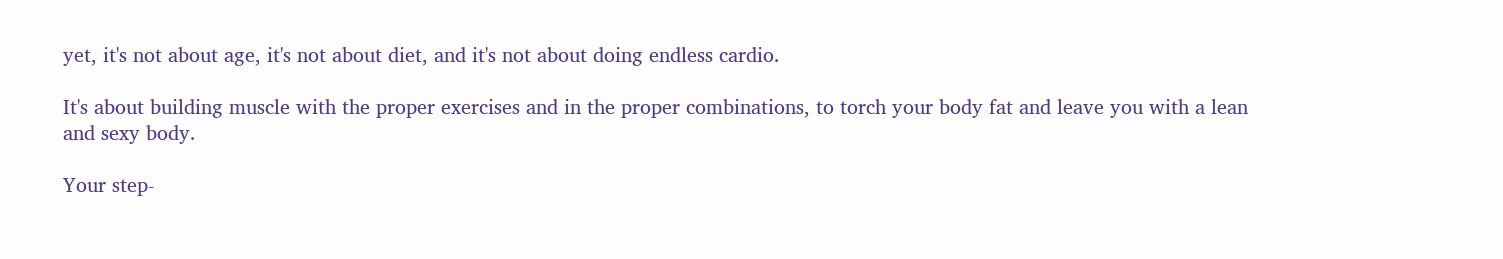yet, it's not about age, it's not about diet, and it's not about doing endless cardio.

It's about building muscle with the proper exercises and in the proper combinations, to torch your body fat and leave you with a lean and sexy body.

Your step-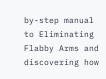by-step manual to Eliminating Flabby Arms and discovering how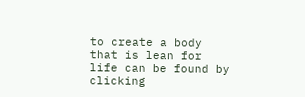to create a body that is lean for life can be found by clicking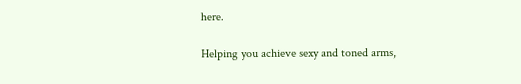here.

Helping you achieve sexy and toned arms,